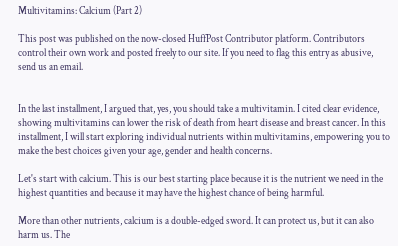Multivitamins: Calcium (Part 2)

This post was published on the now-closed HuffPost Contributor platform. Contributors control their own work and posted freely to our site. If you need to flag this entry as abusive, send us an email.


In the last installment, I argued that, yes, you should take a multivitamin. I cited clear evidence, showing multivitamins can lower the risk of death from heart disease and breast cancer. In this installment, I will start exploring individual nutrients within multivitamins, empowering you to make the best choices given your age, gender and health concerns.

Let's start with calcium. This is our best starting place because it is the nutrient we need in the highest quantities and because it may have the highest chance of being harmful.

More than other nutrients, calcium is a double-edged sword. It can protect us, but it can also harm us. The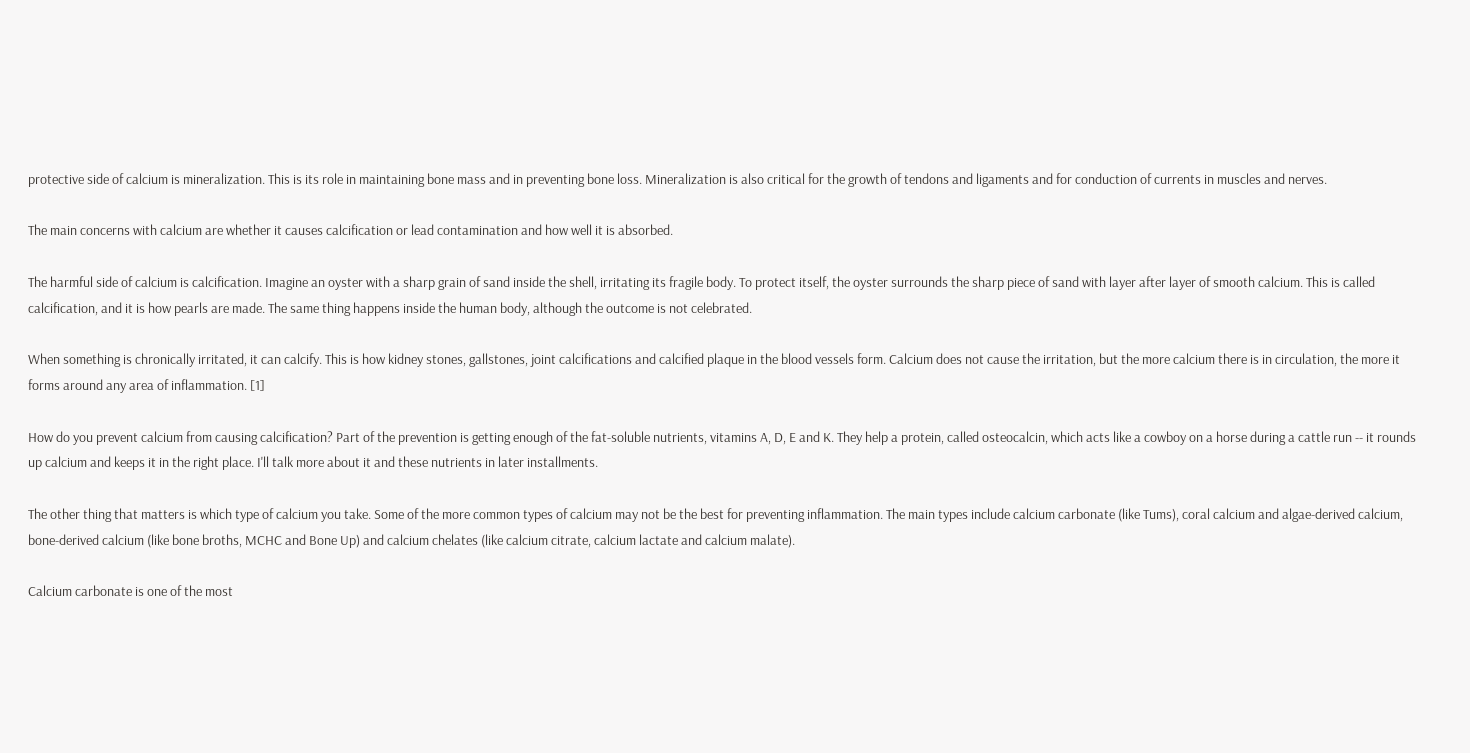protective side of calcium is mineralization. This is its role in maintaining bone mass and in preventing bone loss. Mineralization is also critical for the growth of tendons and ligaments and for conduction of currents in muscles and nerves.

The main concerns with calcium are whether it causes calcification or lead contamination and how well it is absorbed.

The harmful side of calcium is calcification. Imagine an oyster with a sharp grain of sand inside the shell, irritating its fragile body. To protect itself, the oyster surrounds the sharp piece of sand with layer after layer of smooth calcium. This is called calcification, and it is how pearls are made. The same thing happens inside the human body, although the outcome is not celebrated.

When something is chronically irritated, it can calcify. This is how kidney stones, gallstones, joint calcifications and calcified plaque in the blood vessels form. Calcium does not cause the irritation, but the more calcium there is in circulation, the more it forms around any area of inflammation. [1]

How do you prevent calcium from causing calcification? Part of the prevention is getting enough of the fat-soluble nutrients, vitamins A, D, E and K. They help a protein, called osteocalcin, which acts like a cowboy on a horse during a cattle run -- it rounds up calcium and keeps it in the right place. I'll talk more about it and these nutrients in later installments.

The other thing that matters is which type of calcium you take. Some of the more common types of calcium may not be the best for preventing inflammation. The main types include calcium carbonate (like Tums), coral calcium and algae-derived calcium, bone-derived calcium (like bone broths, MCHC and Bone Up) and calcium chelates (like calcium citrate, calcium lactate and calcium malate).

Calcium carbonate is one of the most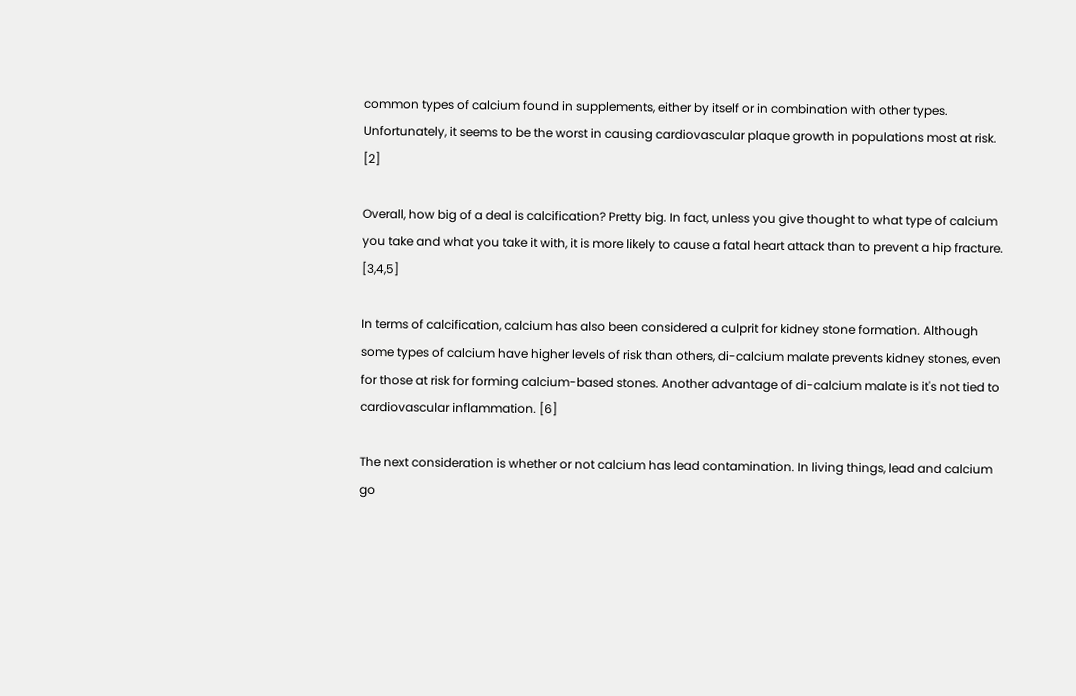common types of calcium found in supplements, either by itself or in combination with other types. Unfortunately, it seems to be the worst in causing cardiovascular plaque growth in populations most at risk. [2]

Overall, how big of a deal is calcification? Pretty big. In fact, unless you give thought to what type of calcium you take and what you take it with, it is more likely to cause a fatal heart attack than to prevent a hip fracture. [3,4,5]

In terms of calcification, calcium has also been considered a culprit for kidney stone formation. Although some types of calcium have higher levels of risk than others, di-calcium malate prevents kidney stones, even for those at risk for forming calcium-based stones. Another advantage of di-calcium malate is it's not tied to cardiovascular inflammation. [6]

The next consideration is whether or not calcium has lead contamination. In living things, lead and calcium go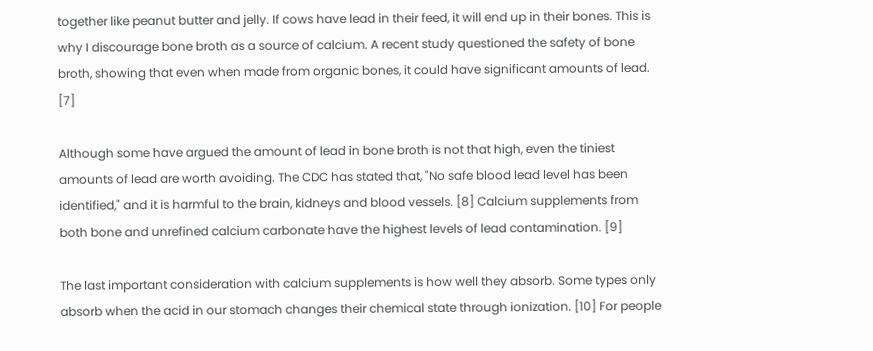together like peanut butter and jelly. If cows have lead in their feed, it will end up in their bones. This is why I discourage bone broth as a source of calcium. A recent study questioned the safety of bone broth, showing that even when made from organic bones, it could have significant amounts of lead. [7]

Although some have argued the amount of lead in bone broth is not that high, even the tiniest amounts of lead are worth avoiding. The CDC has stated that, "No safe blood lead level has been identified," and it is harmful to the brain, kidneys and blood vessels. [8] Calcium supplements from both bone and unrefined calcium carbonate have the highest levels of lead contamination. [9]

The last important consideration with calcium supplements is how well they absorb. Some types only absorb when the acid in our stomach changes their chemical state through ionization. [10] For people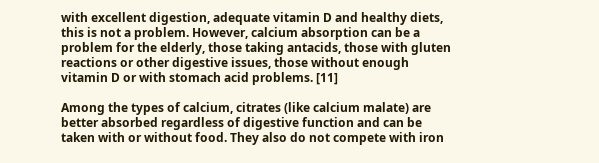with excellent digestion, adequate vitamin D and healthy diets, this is not a problem. However, calcium absorption can be a problem for the elderly, those taking antacids, those with gluten reactions or other digestive issues, those without enough vitamin D or with stomach acid problems. [11]

Among the types of calcium, citrates (like calcium malate) are better absorbed regardless of digestive function and can be taken with or without food. They also do not compete with iron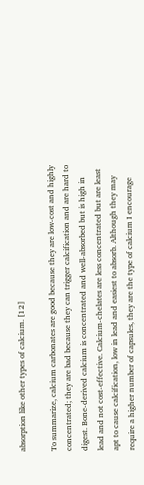absorption like other types of calcium. [12]

To summarize, calcium carbonates are good because they are low-cost and highly concentrated; they are bad because they can trigger calcification and are hard to digest. Bone-derived calcium is concentrated and well-absorbed but is high in lead and not cost-effective. Calcium-chelates are less concentrated but are least apt to cause calcification, low in lead and easiest to absorb. Although they may require a higher number of capsules, they are the type of calcium I encourage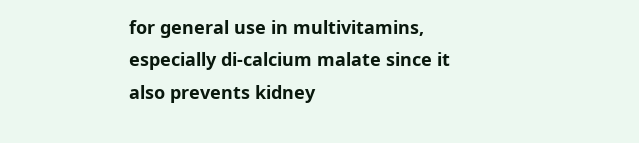for general use in multivitamins, especially di-calcium malate since it also prevents kidney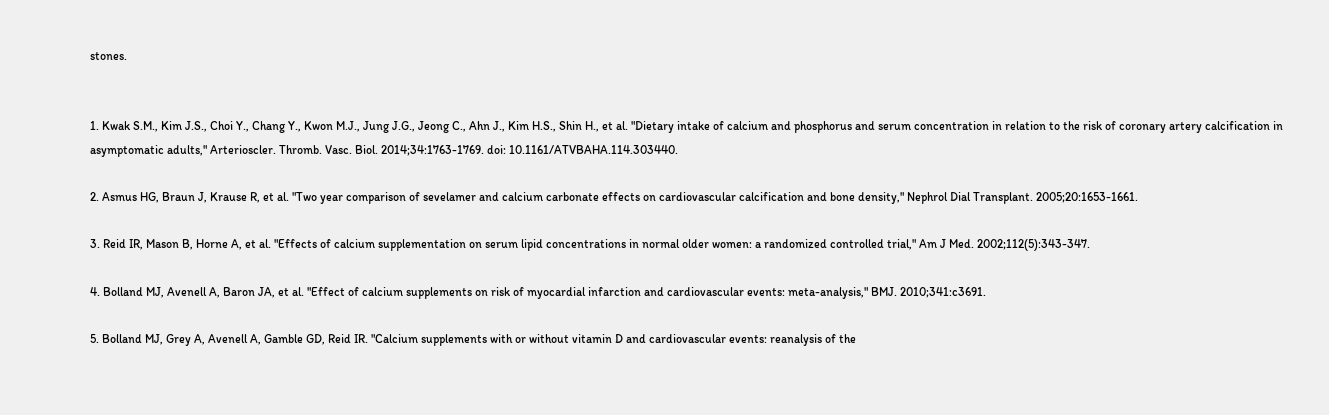stones.


1. Kwak S.M., Kim J.S., Choi Y., Chang Y., Kwon M.J., Jung J.G., Jeong C., Ahn J., Kim H.S., Shin H., et al. "Dietary intake of calcium and phosphorus and serum concentration in relation to the risk of coronary artery calcification in asymptomatic adults," Arterioscler. Thromb. Vasc. Biol. 2014;34:1763-1769. doi: 10.1161/ATVBAHA.114.303440.

2. Asmus HG, Braun J, Krause R, et al. "Two year comparison of sevelamer and calcium carbonate effects on cardiovascular calcification and bone density," Nephrol Dial Transplant. 2005;20:1653-1661.

3. Reid IR, Mason B, Horne A, et al. "Effects of calcium supplementation on serum lipid concentrations in normal older women: a randomized controlled trial," Am J Med. 2002;112(5):343-347.

4. Bolland MJ, Avenell A, Baron JA, et al. "Effect of calcium supplements on risk of myocardial infarction and cardiovascular events: meta-analysis," BMJ. 2010;341:c3691.

5. Bolland MJ, Grey A, Avenell A, Gamble GD, Reid IR. "Calcium supplements with or without vitamin D and cardiovascular events: reanalysis of the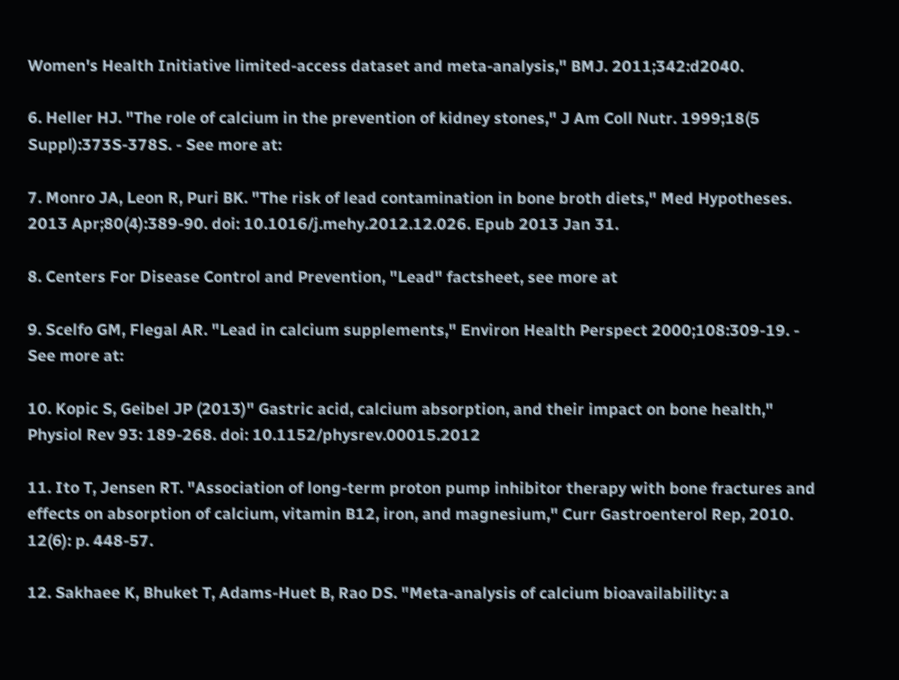Women's Health Initiative limited-access dataset and meta-analysis," BMJ. 2011;342:d2040.

6. Heller HJ. "The role of calcium in the prevention of kidney stones," J Am Coll Nutr. 1999;18(5 Suppl):373S-378S. - See more at:

7. Monro JA, Leon R, Puri BK. "The risk of lead contamination in bone broth diets," Med Hypotheses. 2013 Apr;80(4):389-90. doi: 10.1016/j.mehy.2012.12.026. Epub 2013 Jan 31.

8. Centers For Disease Control and Prevention, "Lead" factsheet, see more at

9. Scelfo GM, Flegal AR. "Lead in calcium supplements," Environ Health Perspect 2000;108:309-19. - See more at:

10. Kopic S, Geibel JP (2013)" Gastric acid, calcium absorption, and their impact on bone health," Physiol Rev 93: 189-268. doi: 10.1152/physrev.00015.2012

11. Ito T, Jensen RT. "Association of long-term proton pump inhibitor therapy with bone fractures and effects on absorption of calcium, vitamin B12, iron, and magnesium," Curr Gastroenterol Rep, 2010. 12(6): p. 448-57.

12. Sakhaee K, Bhuket T, Adams-Huet B, Rao DS. "Meta-analysis of calcium bioavailability: a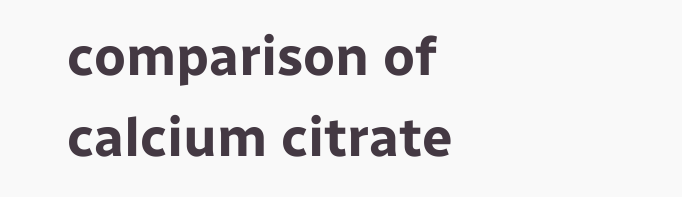comparison of calcium citrate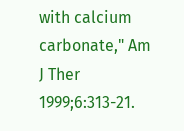with calcium carbonate," Am J Ther 1999;6:313-21.